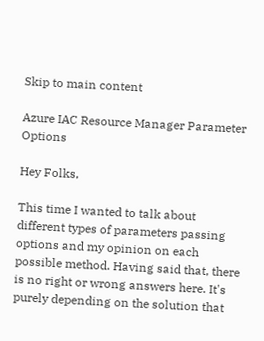Skip to main content

Azure IAC Resource Manager Parameter Options

Hey Folks,

This time I wanted to talk about different types of parameters passing options and my opinion on each possible method. Having said that, there is no right or wrong answers here. It's purely depending on the solution that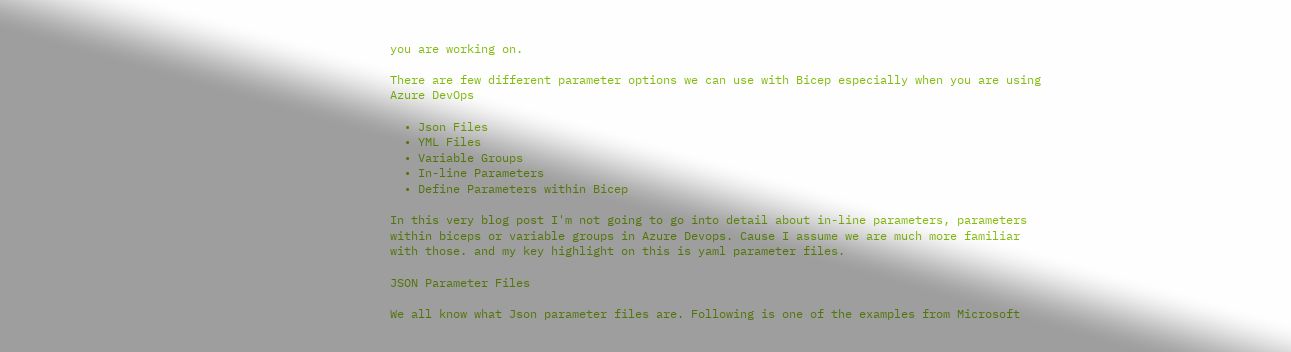you are working on.

There are few different parameter options we can use with Bicep especially when you are using Azure DevOps

  • Json Files
  • YML Files
  • Variable Groups
  • In-line Parameters
  • Define Parameters within Bicep

In this very blog post I'm not going to go into detail about in-line parameters, parameters within biceps or variable groups in Azure Devops. Cause I assume we are much more familiar with those. and my key highlight on this is yaml parameter files.

JSON Parameter Files

We all know what Json parameter files are. Following is one of the examples from Microsoft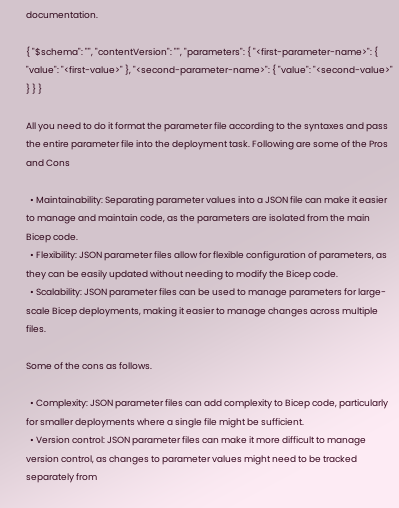documentation.

{ "$schema": "", "contentVersion": "", "parameters": { "<first-parameter-name>": { "value": "<first-value>" }, "<second-parameter-name>": { "value": "<second-value>" } } }

All you need to do it format the parameter file according to the syntaxes and pass the entire parameter file into the deployment task. Following are some of the Pros and Cons

  • Maintainability: Separating parameter values into a JSON file can make it easier to manage and maintain code, as the parameters are isolated from the main Bicep code.
  • Flexibility: JSON parameter files allow for flexible configuration of parameters, as they can be easily updated without needing to modify the Bicep code.
  • Scalability: JSON parameter files can be used to manage parameters for large-scale Bicep deployments, making it easier to manage changes across multiple files.

Some of the cons as follows.

  • Complexity: JSON parameter files can add complexity to Bicep code, particularly for smaller deployments where a single file might be sufficient.
  • Version control: JSON parameter files can make it more difficult to manage version control, as changes to parameter values might need to be tracked separately from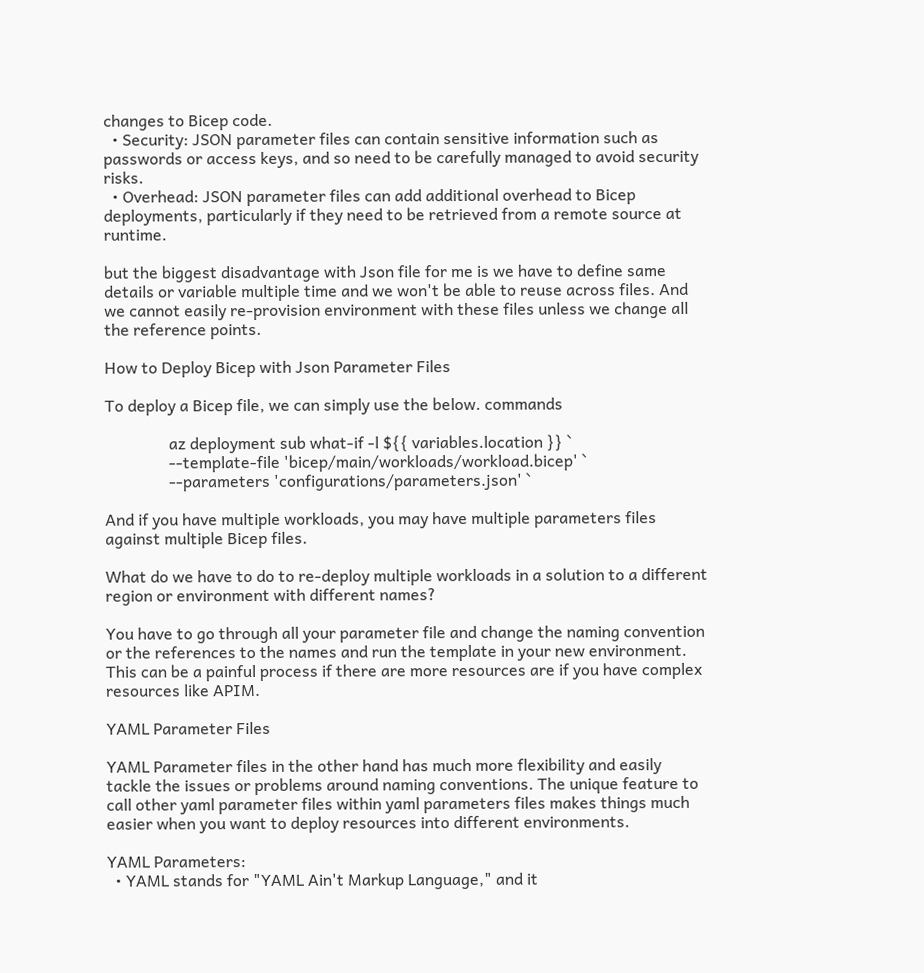changes to Bicep code.
  • Security: JSON parameter files can contain sensitive information such as passwords or access keys, and so need to be carefully managed to avoid security risks.
  • Overhead: JSON parameter files can add additional overhead to Bicep deployments, particularly if they need to be retrieved from a remote source at runtime.

but the biggest disadvantage with Json file for me is we have to define same details or variable multiple time and we won't be able to reuse across files. And we cannot easily re-provision environment with these files unless we change all the reference points.

How to Deploy Bicep with Json Parameter Files

To deploy a Bicep file, we can simply use the below. commands

                az deployment sub what-if -l ${{ variables.location }} `
                --template-file 'bicep/main/workloads/workload.bicep' `
                --parameters 'configurations/parameters.json' `

And if you have multiple workloads, you may have multiple parameters files against multiple Bicep files.

What do we have to do to re-deploy multiple workloads in a solution to a different region or environment with different names?

You have to go through all your parameter file and change the naming convention or the references to the names and run the template in your new environment. This can be a painful process if there are more resources are if you have complex resources like APIM.

YAML Parameter Files

YAML Parameter files in the other hand has much more flexibility and easily tackle the issues or problems around naming conventions. The unique feature to call other yaml parameter files within yaml parameters files makes things much easier when you want to deploy resources into different environments.

YAML Parameters:
  • YAML stands for "YAML Ain't Markup Language," and it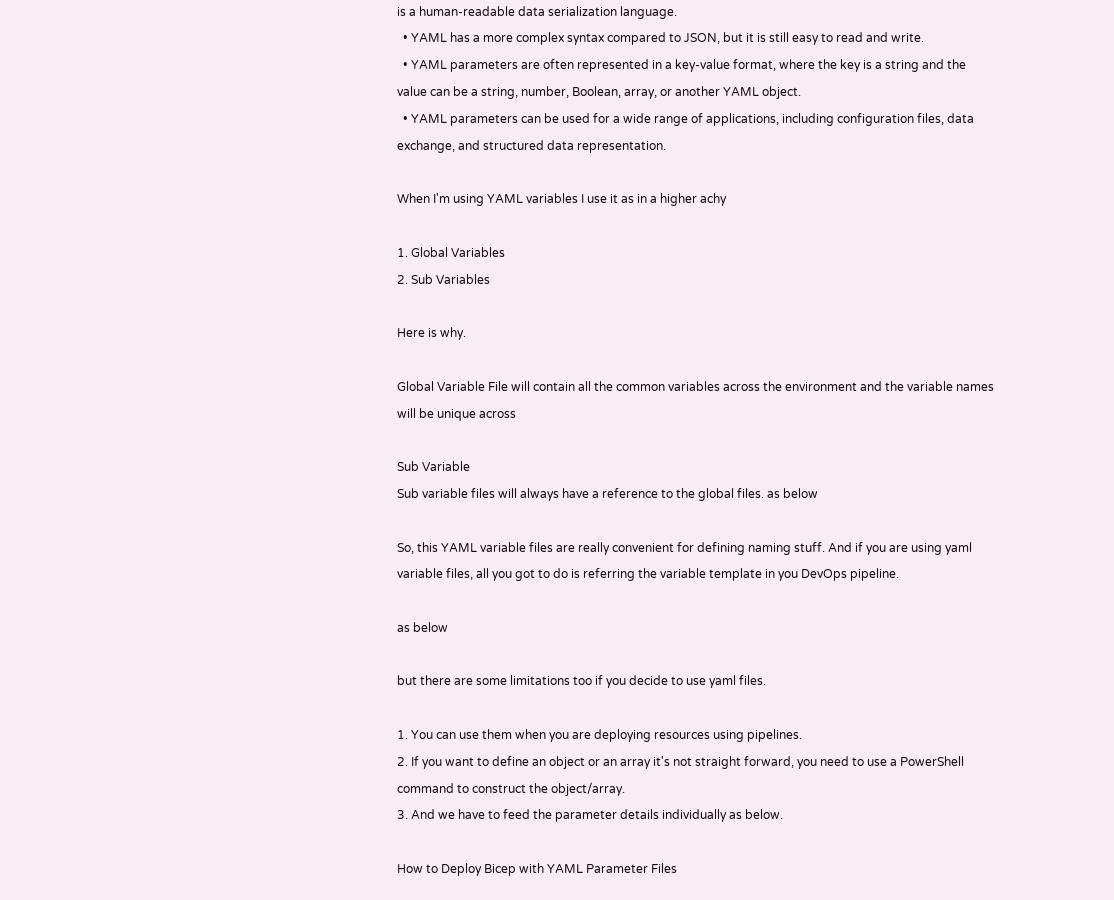is a human-readable data serialization language.
  • YAML has a more complex syntax compared to JSON, but it is still easy to read and write.
  • YAML parameters are often represented in a key-value format, where the key is a string and the value can be a string, number, Boolean, array, or another YAML object.
  • YAML parameters can be used for a wide range of applications, including configuration files, data exchange, and structured data representation.

When I'm using YAML variables I use it as in a higher achy

1. Global Variables
2. Sub Variables

Here is why.

Global Variable File will contain all the common variables across the environment and the variable names will be unique across

Sub Variable
Sub variable files will always have a reference to the global files. as below

So, this YAML variable files are really convenient for defining naming stuff. And if you are using yaml variable files, all you got to do is referring the variable template in you DevOps pipeline.

as below

but there are some limitations too if you decide to use yaml files.

1. You can use them when you are deploying resources using pipelines.
2. If you want to define an object or an array it's not straight forward, you need to use a PowerShell command to construct the object/array.
3. And we have to feed the parameter details individually as below.

How to Deploy Bicep with YAML Parameter Files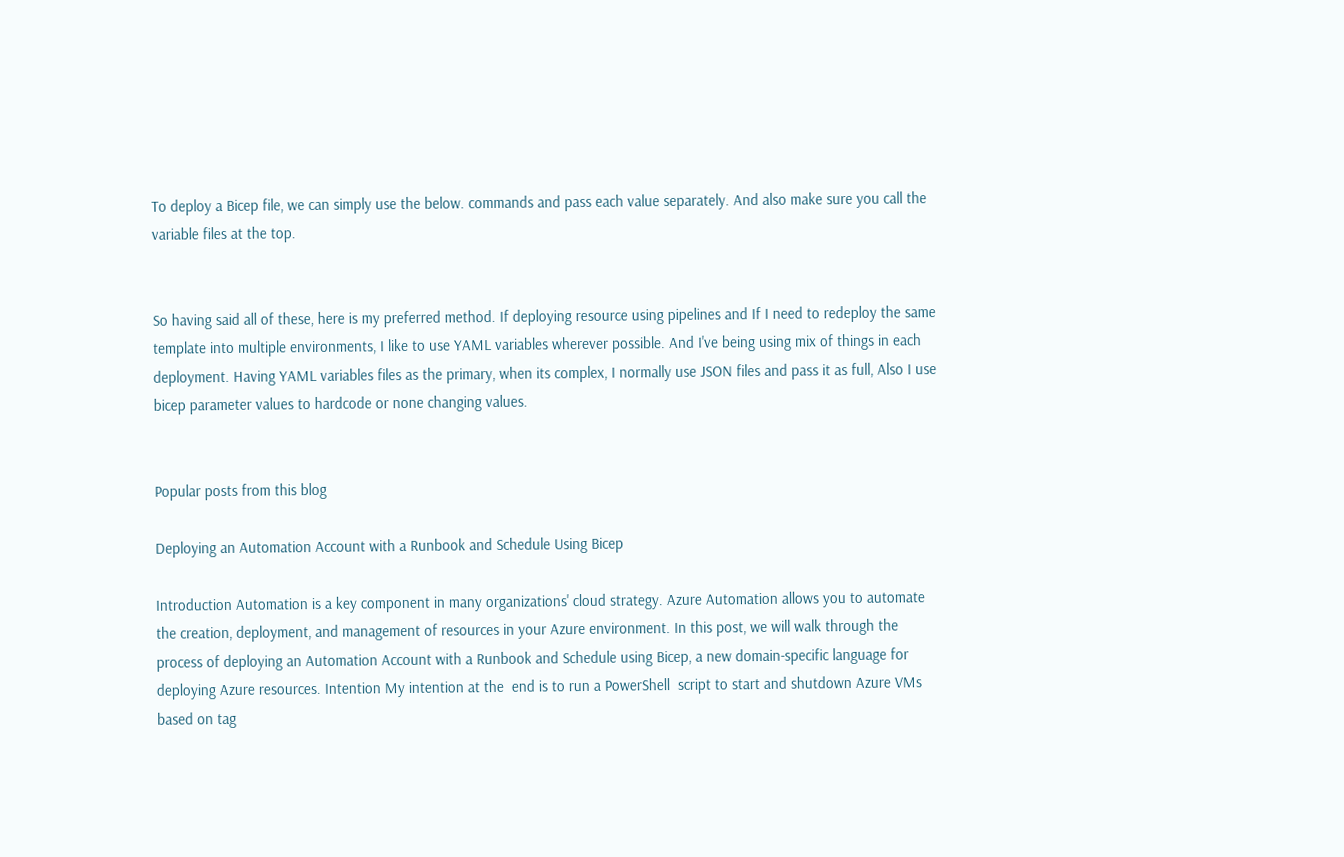To deploy a Bicep file, we can simply use the below. commands and pass each value separately. And also make sure you call the variable files at the top.


So having said all of these, here is my preferred method. If deploying resource using pipelines and If I need to redeploy the same template into multiple environments, I like to use YAML variables wherever possible. And I've being using mix of things in each deployment. Having YAML variables files as the primary, when its complex, I normally use JSON files and pass it as full, Also I use bicep parameter values to hardcode or none changing values.


Popular posts from this blog

Deploying an Automation Account with a Runbook and Schedule Using Bicep

Introduction Automation is a key component in many organizations' cloud strategy. Azure Automation allows you to automate the creation, deployment, and management of resources in your Azure environment. In this post, we will walk through the process of deploying an Automation Account with a Runbook and Schedule using Bicep, a new domain-specific language for deploying Azure resources. Intention My intention at the  end is to run a PowerShell  script to start and shutdown Azure VMs based on tag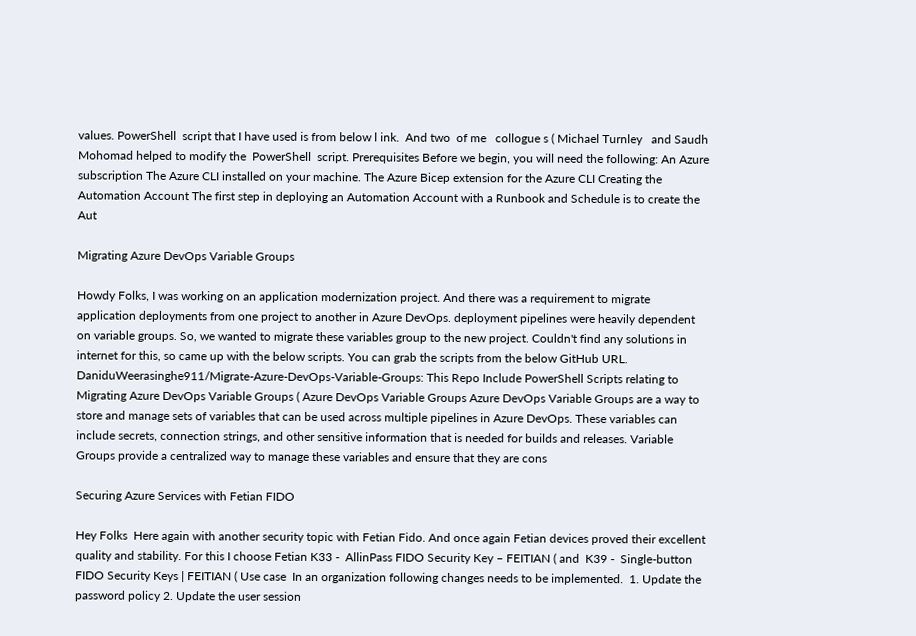values. PowerShell  script that I have used is from below l ink.  And two  of me   collogue s ( Michael Turnley   and Saudh Mohomad helped to modify the  PowerShell  script. Prerequisites Before we begin, you will need the following: An Azure subscription The Azure CLI installed on your machine. The Azure Bicep extension for the Azure CLI Creating the Automation Account The first step in deploying an Automation Account with a Runbook and Schedule is to create the Aut

Migrating Azure DevOps Variable Groups

Howdy Folks, I was working on an application modernization project. And there was a requirement to migrate application deployments from one project to another in Azure DevOps. deployment pipelines were heavily dependent on variable groups. So, we wanted to migrate these variables group to the new project. Couldn't find any solutions in internet for this, so came up with the below scripts. You can grab the scripts from the below GitHub URL. DaniduWeerasinghe911/Migrate-Azure-DevOps-Variable-Groups: This Repo Include PowerShell Scripts relating to Migrating Azure DevOps Variable Groups ( Azure DevOps Variable Groups Azure DevOps Variable Groups are a way to store and manage sets of variables that can be used across multiple pipelines in Azure DevOps. These variables can include secrets, connection strings, and other sensitive information that is needed for builds and releases. Variable Groups provide a centralized way to manage these variables and ensure that they are cons

Securing Azure Services with Fetian FIDO

Hey Folks  Here again with another security topic with Fetian Fido. And once again Fetian devices proved their excellent quality and stability. For this I choose Fetian K33 -  AllinPass FIDO Security Key – FEITIAN ( and  K39 -  Single-button FIDO Security Keys | FEITIAN ( Use case  In an organization following changes needs to be implemented.  1. Update the password policy 2. Update the user session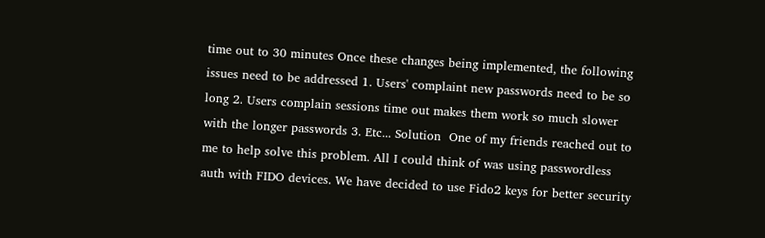time out to 30 minutes Once these changes being implemented, the following issues need to be addressed 1. Users' complaint new passwords need to be so long 2. Users complain sessions time out makes them work so much slower with the longer passwords 3. Etc... Solution  One of my friends reached out to me to help solve this problem. All I could think of was using passwordless auth with FIDO devices. We have decided to use Fido2 keys for better security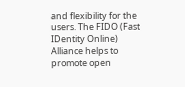and flexibility for the users. The FIDO (Fast IDentity Online) Alliance helps to promote open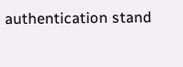authentication stand